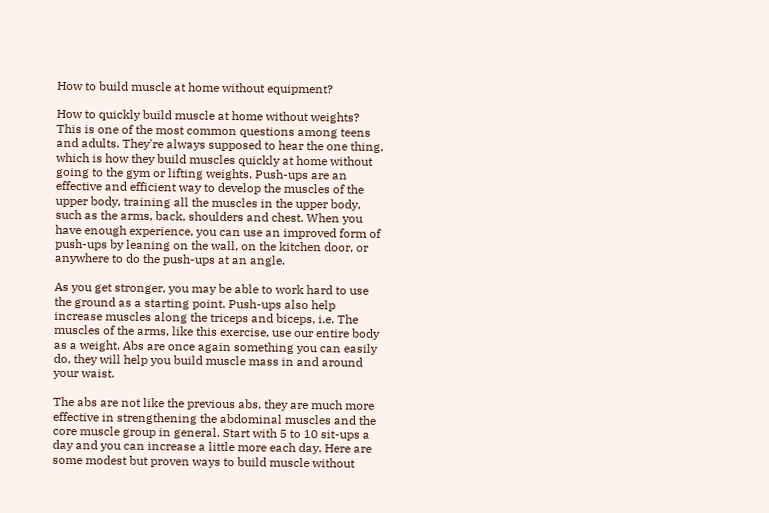How to build muscle at home without equipment?

How to quickly build muscle at home without weights? This is one of the most common questions among teens and adults. They're always supposed to hear the one thing, which is how they build muscles quickly at home without going to the gym or lifting weights. Push-ups are an effective and efficient way to develop the muscles of the upper body, training all the muscles in the upper body, such as the arms, back, shoulders and chest. When you have enough experience, you can use an improved form of push-ups by leaning on the wall, on the kitchen door, or anywhere to do the push-ups at an angle.

As you get stronger, you may be able to work hard to use the ground as a starting point. Push-ups also help increase muscles along the triceps and biceps, i.e. The muscles of the arms, like this exercise, use our entire body as a weight. Abs are once again something you can easily do, they will help you build muscle mass in and around your waist.

The abs are not like the previous abs, they are much more effective in strengthening the abdominal muscles and the core muscle group in general. Start with 5 to 10 sit-ups a day and you can increase a little more each day. Here are some modest but proven ways to build muscle without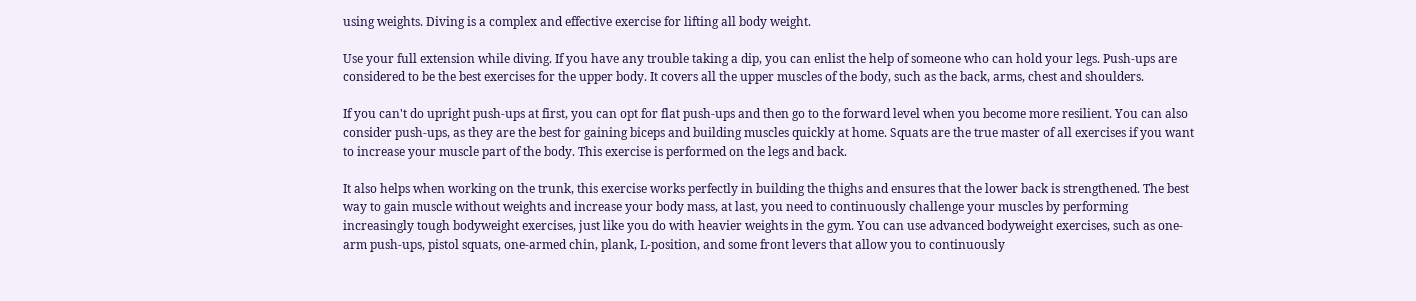using weights. Diving is a complex and effective exercise for lifting all body weight.

Use your full extension while diving. If you have any trouble taking a dip, you can enlist the help of someone who can hold your legs. Push-ups are considered to be the best exercises for the upper body. It covers all the upper muscles of the body, such as the back, arms, chest and shoulders.

If you can't do upright push-ups at first, you can opt for flat push-ups and then go to the forward level when you become more resilient. You can also consider push-ups, as they are the best for gaining biceps and building muscles quickly at home. Squats are the true master of all exercises if you want to increase your muscle part of the body. This exercise is performed on the legs and back.

It also helps when working on the trunk, this exercise works perfectly in building the thighs and ensures that the lower back is strengthened. The best way to gain muscle without weights and increase your body mass, at last, you need to continuously challenge your muscles by performing increasingly tough bodyweight exercises, just like you do with heavier weights in the gym. You can use advanced bodyweight exercises, such as one-arm push-ups, pistol squats, one-armed chin, plank, L-position, and some front levers that allow you to continuously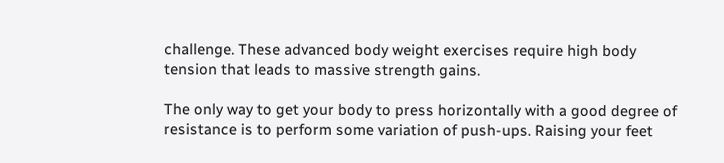challenge. These advanced body weight exercises require high body tension that leads to massive strength gains.

The only way to get your body to press horizontally with a good degree of resistance is to perform some variation of push-ups. Raising your feet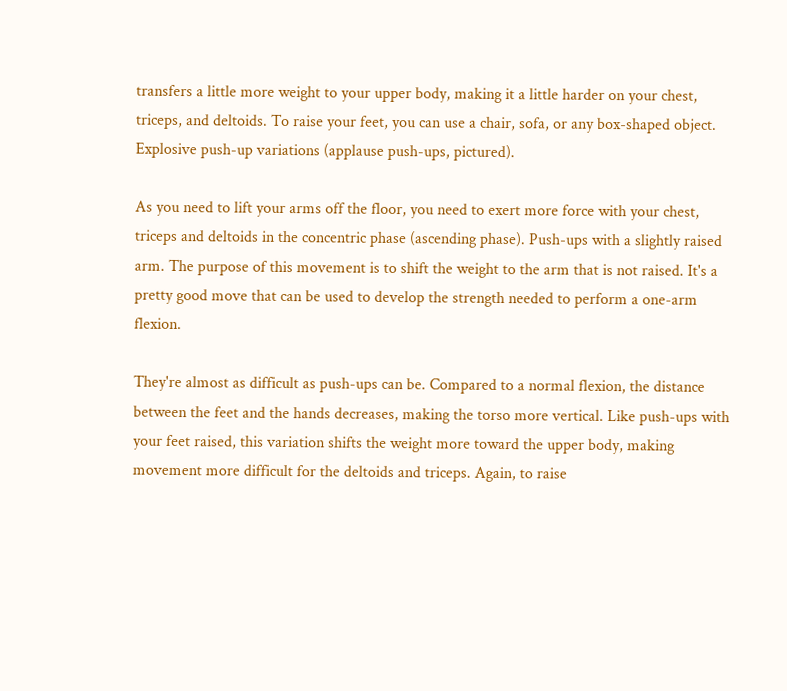transfers a little more weight to your upper body, making it a little harder on your chest, triceps, and deltoids. To raise your feet, you can use a chair, sofa, or any box-shaped object. Explosive push-up variations (applause push-ups, pictured).

As you need to lift your arms off the floor, you need to exert more force with your chest, triceps and deltoids in the concentric phase (ascending phase). Push-ups with a slightly raised arm. The purpose of this movement is to shift the weight to the arm that is not raised. It's a pretty good move that can be used to develop the strength needed to perform a one-arm flexion.

They're almost as difficult as push-ups can be. Compared to a normal flexion, the distance between the feet and the hands decreases, making the torso more vertical. Like push-ups with your feet raised, this variation shifts the weight more toward the upper body, making movement more difficult for the deltoids and triceps. Again, to raise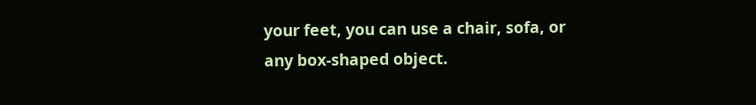your feet, you can use a chair, sofa, or any box-shaped object.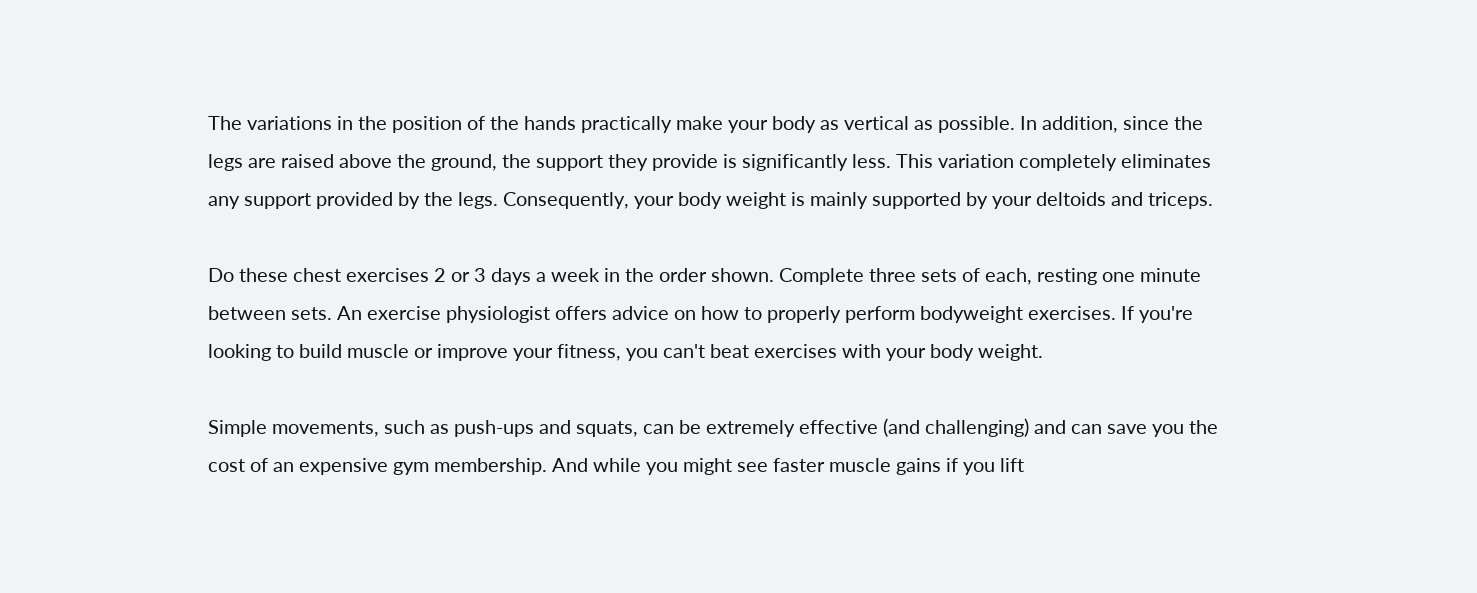The variations in the position of the hands practically make your body as vertical as possible. In addition, since the legs are raised above the ground, the support they provide is significantly less. This variation completely eliminates any support provided by the legs. Consequently, your body weight is mainly supported by your deltoids and triceps.

Do these chest exercises 2 or 3 days a week in the order shown. Complete three sets of each, resting one minute between sets. An exercise physiologist offers advice on how to properly perform bodyweight exercises. If you're looking to build muscle or improve your fitness, you can't beat exercises with your body weight.

Simple movements, such as push-ups and squats, can be extremely effective (and challenging) and can save you the cost of an expensive gym membership. And while you might see faster muscle gains if you lift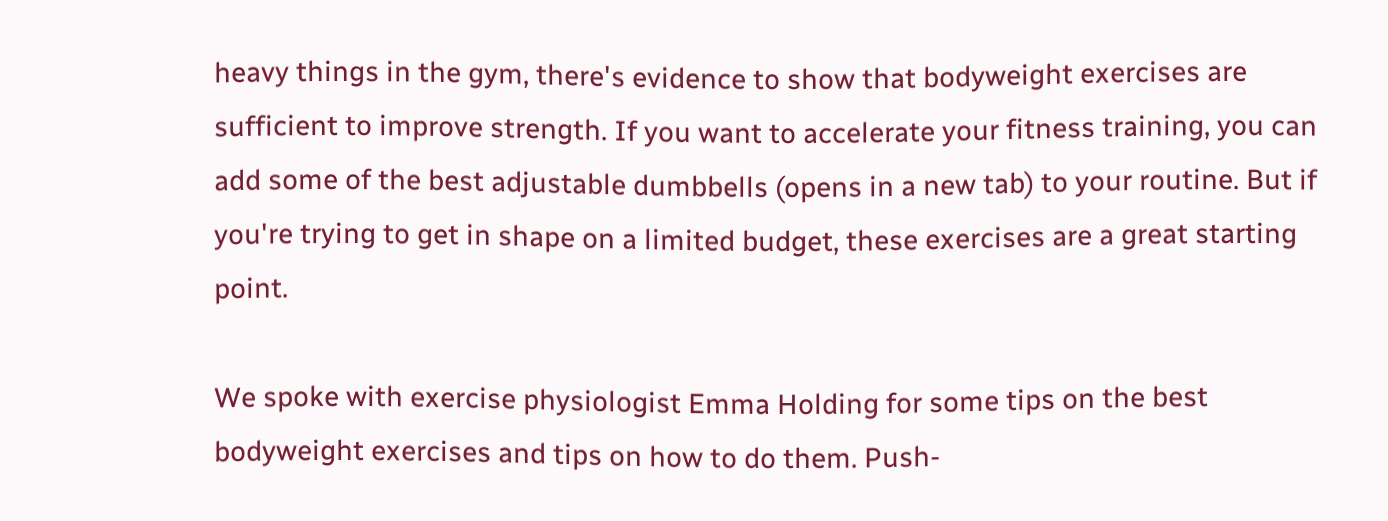heavy things in the gym, there's evidence to show that bodyweight exercises are sufficient to improve strength. If you want to accelerate your fitness training, you can add some of the best adjustable dumbbells (opens in a new tab) to your routine. But if you're trying to get in shape on a limited budget, these exercises are a great starting point.

We spoke with exercise physiologist Emma Holding for some tips on the best bodyweight exercises and tips on how to do them. Push-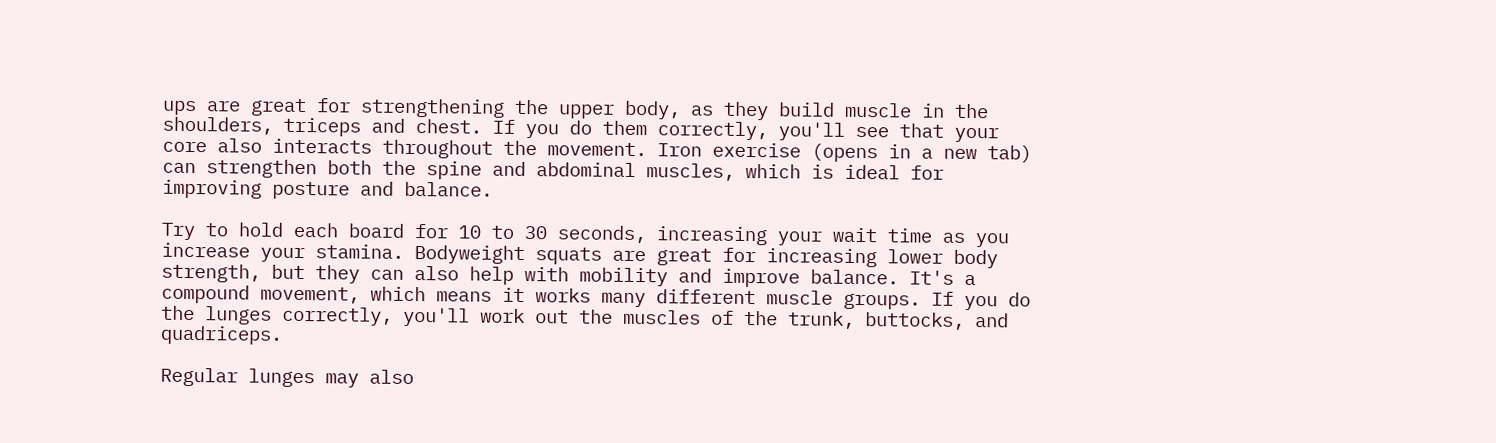ups are great for strengthening the upper body, as they build muscle in the shoulders, triceps and chest. If you do them correctly, you'll see that your core also interacts throughout the movement. Iron exercise (opens in a new tab) can strengthen both the spine and abdominal muscles, which is ideal for improving posture and balance.

Try to hold each board for 10 to 30 seconds, increasing your wait time as you increase your stamina. Bodyweight squats are great for increasing lower body strength, but they can also help with mobility and improve balance. It's a compound movement, which means it works many different muscle groups. If you do the lunges correctly, you'll work out the muscles of the trunk, buttocks, and quadriceps.

Regular lunges may also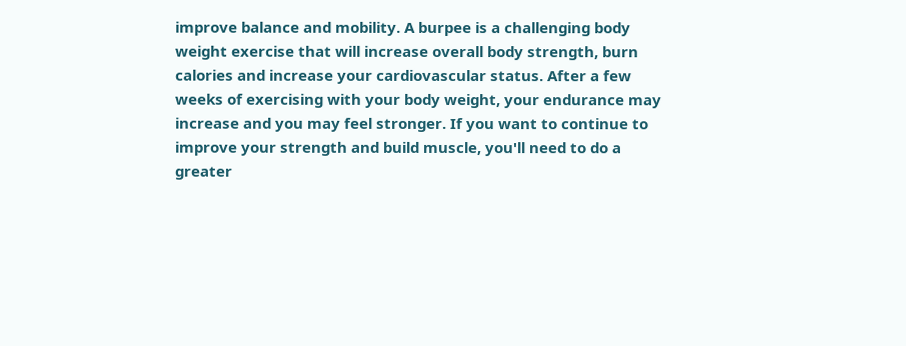improve balance and mobility. A burpee is a challenging body weight exercise that will increase overall body strength, burn calories and increase your cardiovascular status. After a few weeks of exercising with your body weight, your endurance may increase and you may feel stronger. If you want to continue to improve your strength and build muscle, you'll need to do a greater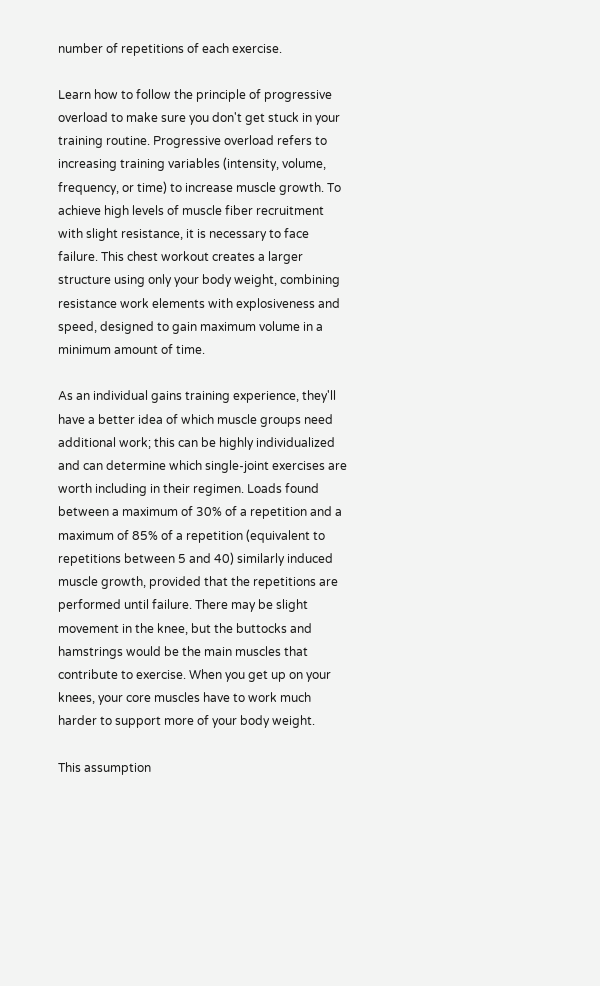number of repetitions of each exercise.

Learn how to follow the principle of progressive overload to make sure you don't get stuck in your training routine. Progressive overload refers to increasing training variables (intensity, volume, frequency, or time) to increase muscle growth. To achieve high levels of muscle fiber recruitment with slight resistance, it is necessary to face failure. This chest workout creates a larger structure using only your body weight, combining resistance work elements with explosiveness and speed, designed to gain maximum volume in a minimum amount of time.

As an individual gains training experience, they'll have a better idea of which muscle groups need additional work; this can be highly individualized and can determine which single-joint exercises are worth including in their regimen. Loads found between a maximum of 30% of a repetition and a maximum of 85% of a repetition (equivalent to repetitions between 5 and 40) similarly induced muscle growth, provided that the repetitions are performed until failure. There may be slight movement in the knee, but the buttocks and hamstrings would be the main muscles that contribute to exercise. When you get up on your knees, your core muscles have to work much harder to support more of your body weight.

This assumption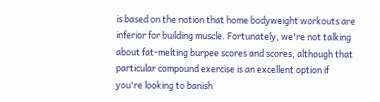is based on the notion that home bodyweight workouts are inferior for building muscle. Fortunately, we're not talking about fat-melting burpee scores and scores, although that particular compound exercise is an excellent option if you're looking to banish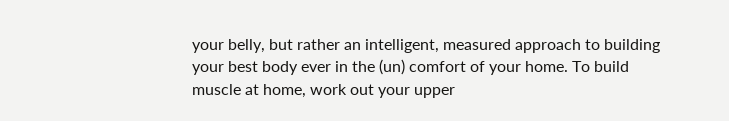your belly, but rather an intelligent, measured approach to building your best body ever in the (un) comfort of your home. To build muscle at home, work out your upper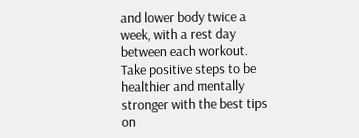and lower body twice a week, with a rest day between each workout. Take positive steps to be healthier and mentally stronger with the best tips on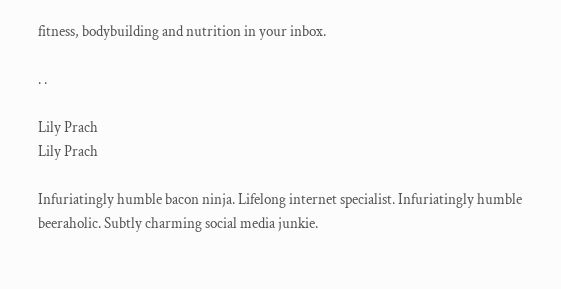fitness, bodybuilding and nutrition in your inbox.

. .

Lily Prach
Lily Prach

Infuriatingly humble bacon ninja. Lifelong internet specialist. Infuriatingly humble beeraholic. Subtly charming social media junkie.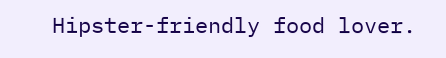Hipster-friendly food lover.